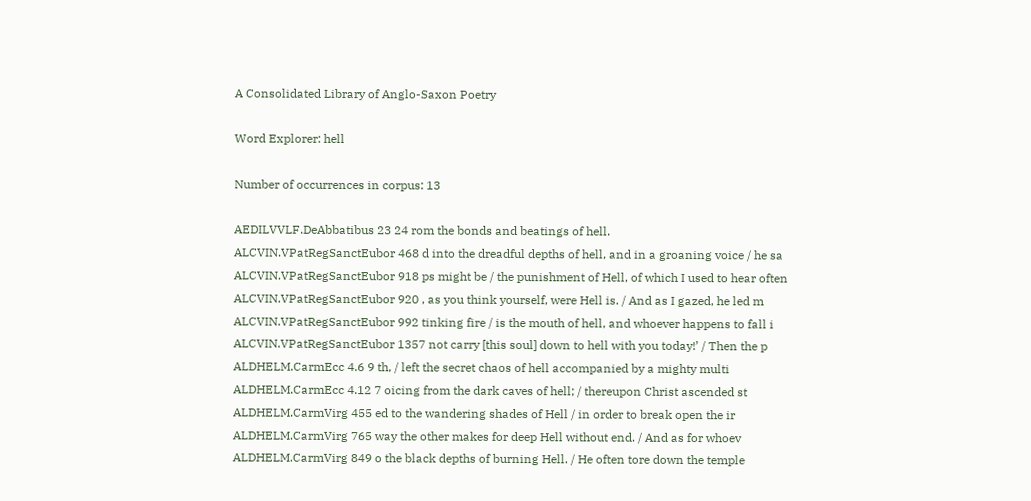A Consolidated Library of Anglo-Saxon Poetry

Word Explorer: hell

Number of occurrences in corpus: 13

AEDILVVLF.DeAbbatibus 23 24 rom the bonds and beatings of hell.
ALCVIN.VPatRegSanctEubor 468 d into the dreadful depths of hell, and in a groaning voice / he sa
ALCVIN.VPatRegSanctEubor 918 ps might be / the punishment of Hell, of which I used to hear often
ALCVIN.VPatRegSanctEubor 920 , as you think yourself, were Hell is. / And as I gazed, he led m
ALCVIN.VPatRegSanctEubor 992 tinking fire / is the mouth of hell, and whoever happens to fall i
ALCVIN.VPatRegSanctEubor 1357 not carry [this soul] down to hell with you today!’ / Then the p
ALDHELM.CarmEcc 4.6 9 th, / left the secret chaos of hell accompanied by a mighty multi
ALDHELM.CarmEcc 4.12 7 oicing from the dark caves of hell; / thereupon Christ ascended st
ALDHELM.CarmVirg 455 ed to the wandering shades of Hell / in order to break open the ir
ALDHELM.CarmVirg 765 way the other makes for deep Hell without end. / And as for whoev
ALDHELM.CarmVirg 849 o the black depths of burning Hell. / He often tore down the temple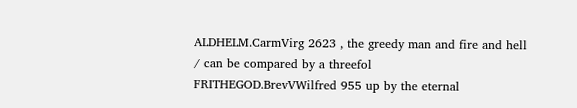ALDHELM.CarmVirg 2623 , the greedy man and fire and hell / can be compared by a threefol
FRITHEGOD.BrevVWilfred 955 up by the eternal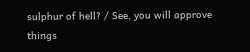sulphur of hell? / See, you will approve things